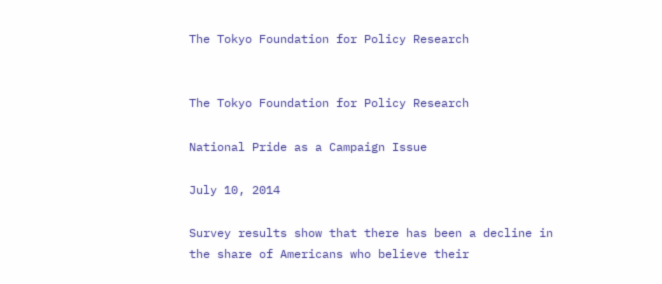The Tokyo Foundation for Policy Research


The Tokyo Foundation for Policy Research

National Pride as a Campaign Issue

July 10, 2014

Survey results show that there has been a decline in the share of Americans who believe their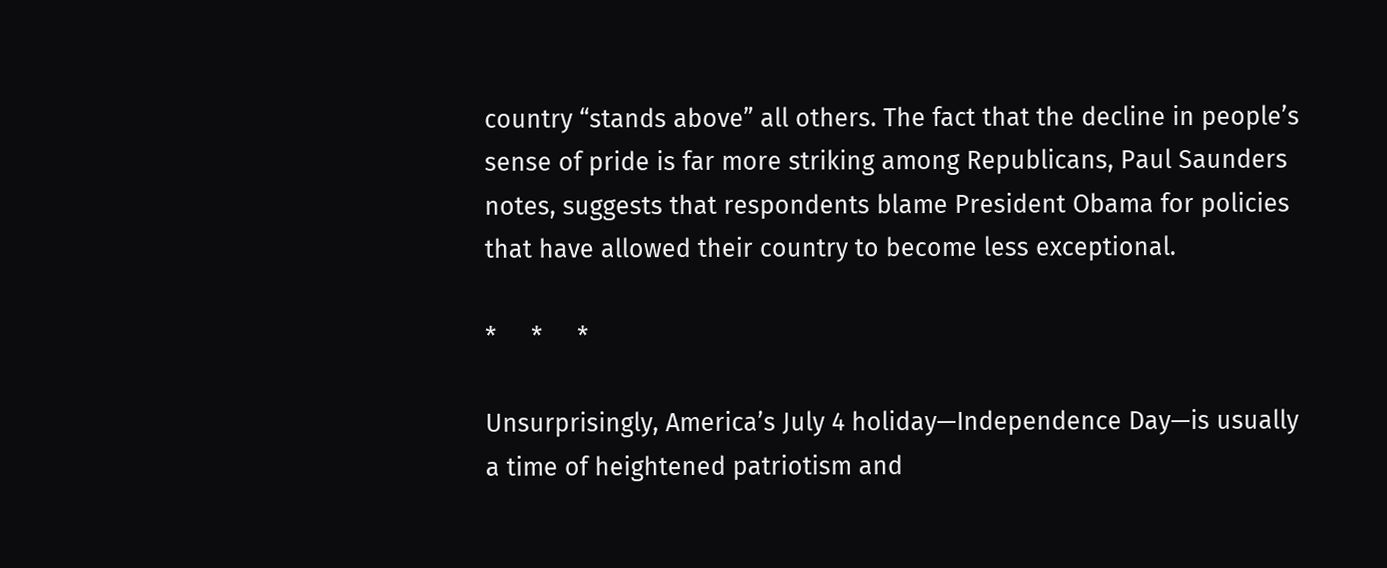country “stands above” all others. The fact that the decline in people’s sense of pride is far more striking among Republicans, Paul Saunders notes, suggests that respondents blame President Obama for policies that have allowed their country to become less exceptional.

*     *     *

Unsurprisingly, America’s July 4 holiday—Independence Day—is usually a time of heightened patriotism and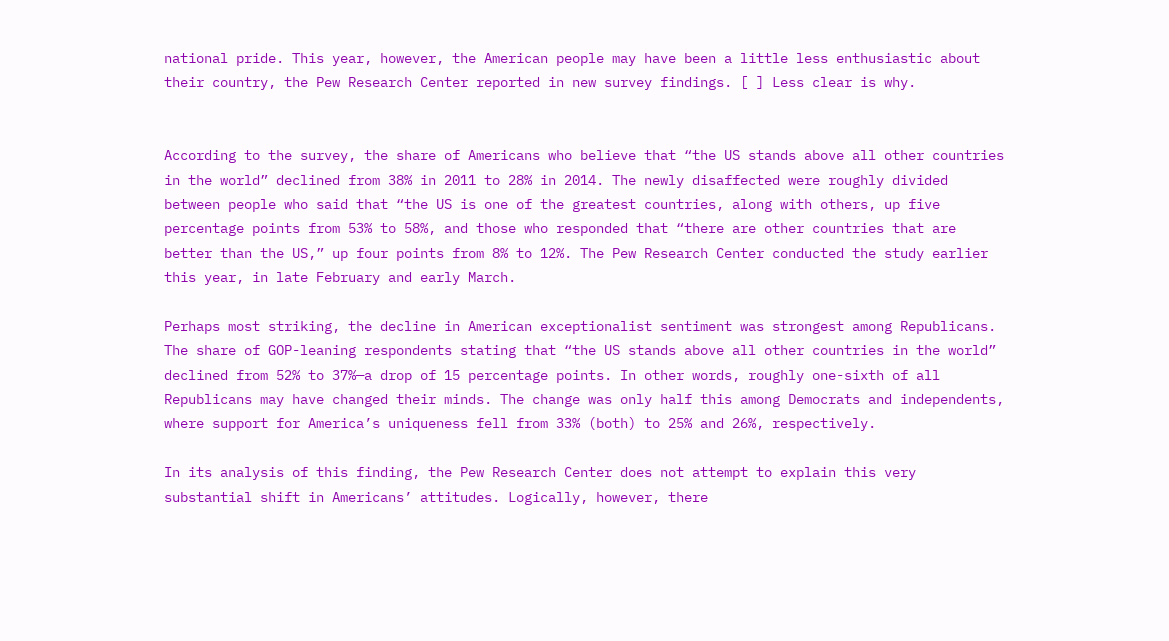national pride. This year, however, the American people may have been a little less enthusiastic about their country, the Pew Research Center reported in new survey findings. [ ] Less clear is why.


According to the survey, the share of Americans who believe that “the US stands above all other countries in the world” declined from 38% in 2011 to 28% in 2014. The newly disaffected were roughly divided between people who said that “the US is one of the greatest countries, along with others, up five percentage points from 53% to 58%, and those who responded that “there are other countries that are better than the US,” up four points from 8% to 12%. The Pew Research Center conducted the study earlier this year, in late February and early March.

Perhaps most striking, the decline in American exceptionalist sentiment was strongest among Republicans. The share of GOP-leaning respondents stating that “the US stands above all other countries in the world” declined from 52% to 37%—a drop of 15 percentage points. In other words, roughly one-sixth of all Republicans may have changed their minds. The change was only half this among Democrats and independents, where support for America’s uniqueness fell from 33% (both) to 25% and 26%, respectively.

In its analysis of this finding, the Pew Research Center does not attempt to explain this very substantial shift in Americans’ attitudes. Logically, however, there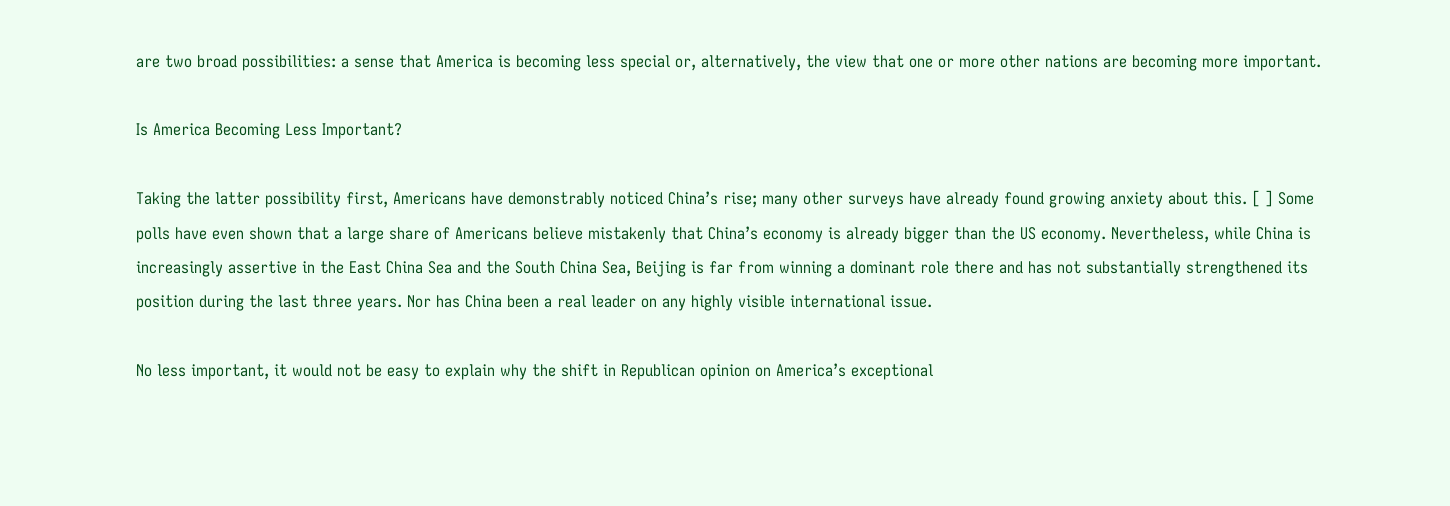are two broad possibilities: a sense that America is becoming less special or, alternatively, the view that one or more other nations are becoming more important.

Is America Becoming Less Important?

Taking the latter possibility first, Americans have demonstrably noticed China’s rise; many other surveys have already found growing anxiety about this. [ ] Some polls have even shown that a large share of Americans believe mistakenly that China’s economy is already bigger than the US economy. Nevertheless, while China is increasingly assertive in the East China Sea and the South China Sea, Beijing is far from winning a dominant role there and has not substantially strengthened its position during the last three years. Nor has China been a real leader on any highly visible international issue.

No less important, it would not be easy to explain why the shift in Republican opinion on America’s exceptional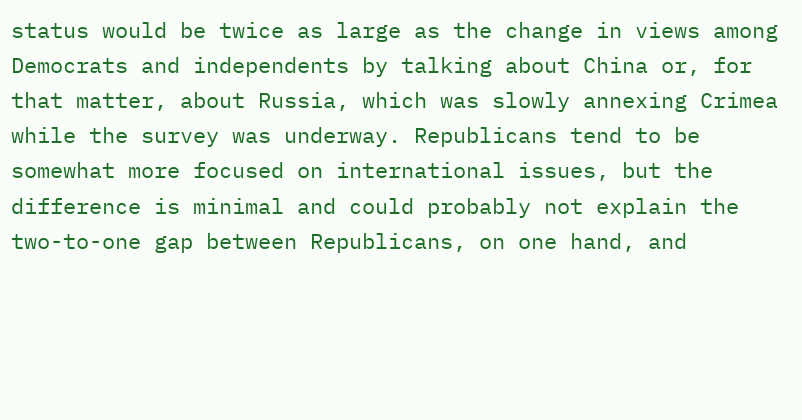status would be twice as large as the change in views among Democrats and independents by talking about China or, for that matter, about Russia, which was slowly annexing Crimea while the survey was underway. Republicans tend to be somewhat more focused on international issues, but the difference is minimal and could probably not explain the two-to-one gap between Republicans, on one hand, and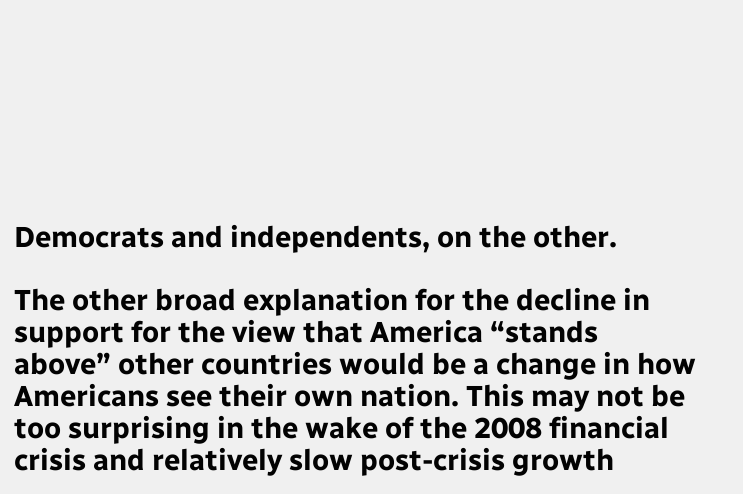Democrats and independents, on the other.

The other broad explanation for the decline in support for the view that America “stands above” other countries would be a change in how Americans see their own nation. This may not be too surprising in the wake of the 2008 financial crisis and relatively slow post-crisis growth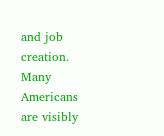and job creation. Many Americans are visibly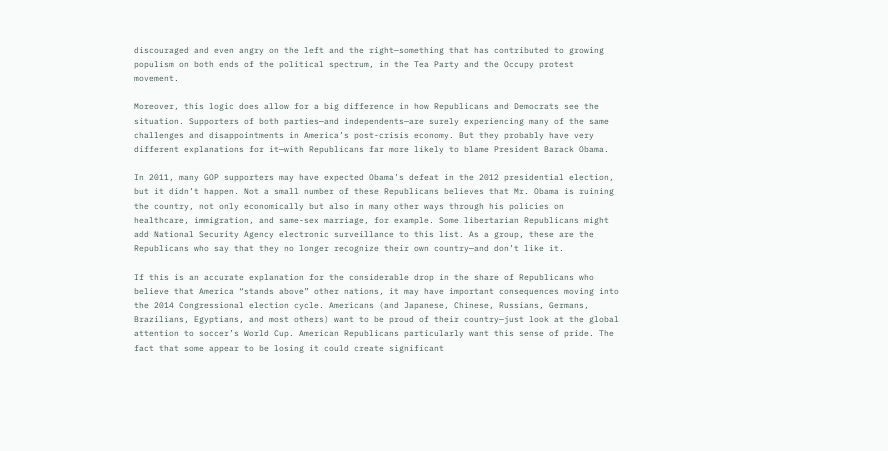discouraged and even angry on the left and the right—something that has contributed to growing populism on both ends of the political spectrum, in the Tea Party and the Occupy protest movement.

Moreover, this logic does allow for a big difference in how Republicans and Democrats see the situation. Supporters of both parties—and independents—are surely experiencing many of the same challenges and disappointments in America’s post-crisis economy. But they probably have very different explanations for it—with Republicans far more likely to blame President Barack Obama.

In 2011, many GOP supporters may have expected Obama’s defeat in the 2012 presidential election, but it didn’t happen. Not a small number of these Republicans believes that Mr. Obama is ruining the country, not only economically but also in many other ways through his policies on healthcare, immigration, and same-sex marriage, for example. Some libertarian Republicans might add National Security Agency electronic surveillance to this list. As a group, these are the Republicans who say that they no longer recognize their own country—and don’t like it.

If this is an accurate explanation for the considerable drop in the share of Republicans who believe that America “stands above” other nations, it may have important consequences moving into the 2014 Congressional election cycle. Americans (and Japanese, Chinese, Russians, Germans, Brazilians, Egyptians, and most others) want to be proud of their country—just look at the global attention to soccer’s World Cup. American Republicans particularly want this sense of pride. The fact that some appear to be losing it could create significant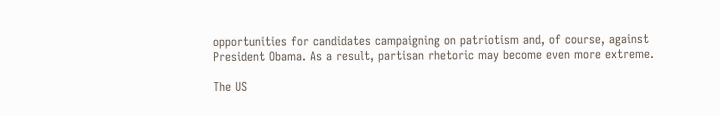opportunities for candidates campaigning on patriotism and, of course, against President Obama. As a result, partisan rhetoric may become even more extreme.

The US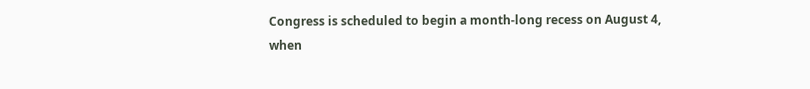Congress is scheduled to begin a month-long recess on August 4, when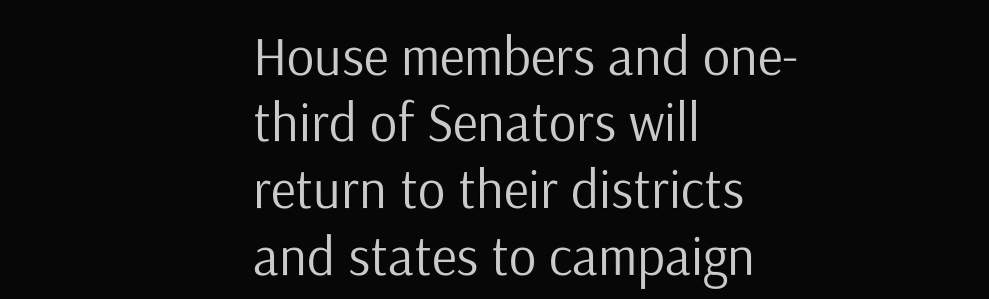House members and one-third of Senators will return to their districts and states to campaign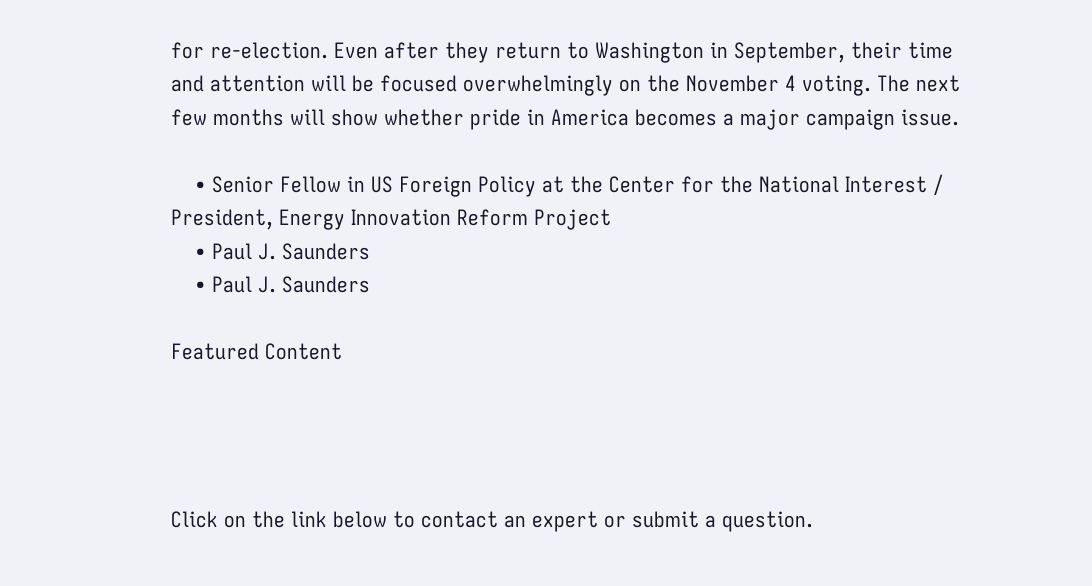for re-election. Even after they return to Washington in September, their time and attention will be focused overwhelmingly on the November 4 voting. The next few months will show whether pride in America becomes a major campaign issue.

    • Senior Fellow in US Foreign Policy at the Center for the National Interest / President, Energy Innovation Reform Project
    • Paul J. Saunders
    • Paul J. Saunders

Featured Content




Click on the link below to contact an expert or submit a question.